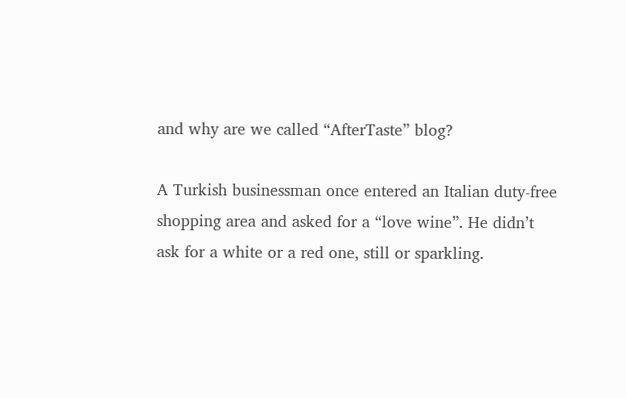and why are we called “AfterTaste” blog?

A Turkish businessman once entered an Italian duty-free shopping area and asked for a “love wine”. He didn’t ask for a white or a red one, still or sparkling.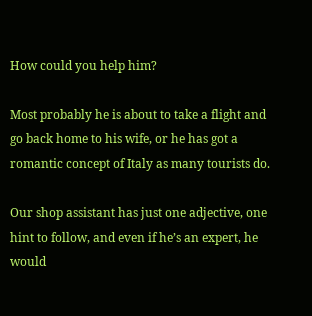How could you help him?

Most probably he is about to take a flight and go back home to his wife, or he has got a romantic concept of Italy as many tourists do.

Our shop assistant has just one adjective, one hint to follow, and even if he’s an expert, he would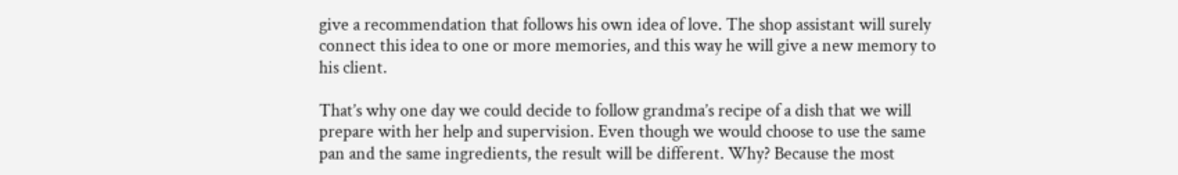give a recommendation that follows his own idea of love. The shop assistant will surely connect this idea to one or more memories, and this way he will give a new memory to his client.

That’s why one day we could decide to follow grandma’s recipe of a dish that we will prepare with her help and supervision. Even though we would choose to use the same pan and the same ingredients, the result will be different. Why? Because the most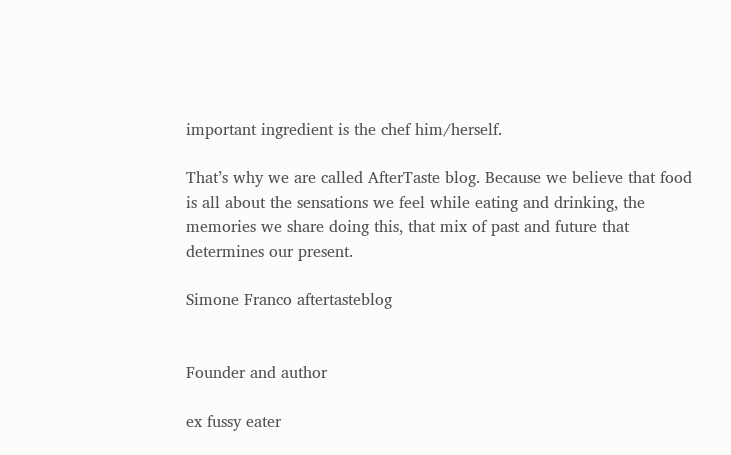important ingredient is the chef him/herself.

That’s why we are called AfterTaste blog. Because we believe that food is all about the sensations we feel while eating and drinking, the memories we share doing this, that mix of past and future that determines our present.

Simone Franco aftertasteblog


Founder and author

ex fussy eater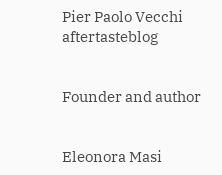Pier Paolo Vecchi aftertasteblog


Founder and author


Eleonora Masi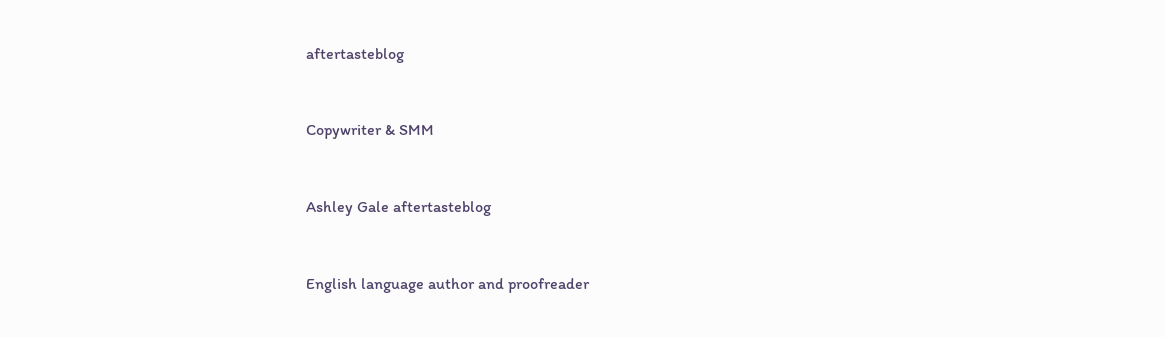aftertasteblog


Copywriter & SMM


Ashley Gale aftertasteblog


English language author and proofreader